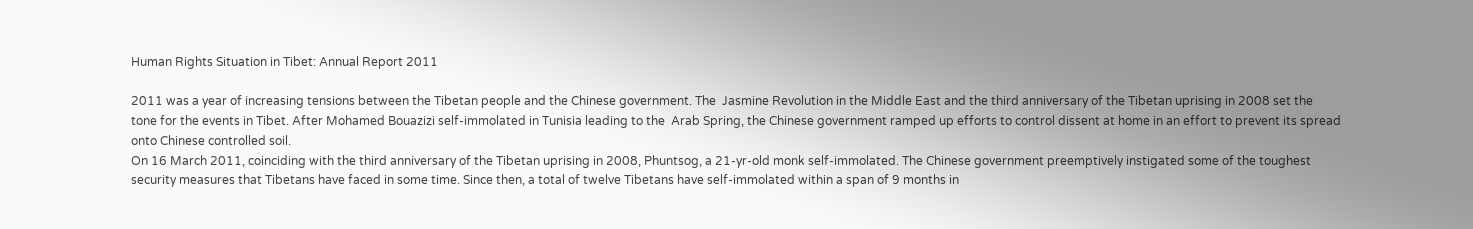Human Rights Situation in Tibet: Annual Report 2011

2011 was a year of increasing tensions between the Tibetan people and the Chinese government. The  Jasmine Revolution in the Middle East and the third anniversary of the Tibetan uprising in 2008 set the tone for the events in Tibet. After Mohamed Bouazizi self-immolated in Tunisia leading to the  Arab Spring, the Chinese government ramped up efforts to control dissent at home in an effort to prevent its spread onto Chinese controlled soil.
On 16 March 2011, coinciding with the third anniversary of the Tibetan uprising in 2008, Phuntsog, a 21-yr-old monk self-immolated. The Chinese government preemptively instigated some of the toughest security measures that Tibetans have faced in some time. Since then, a total of twelve Tibetans have self-immolated within a span of 9 months in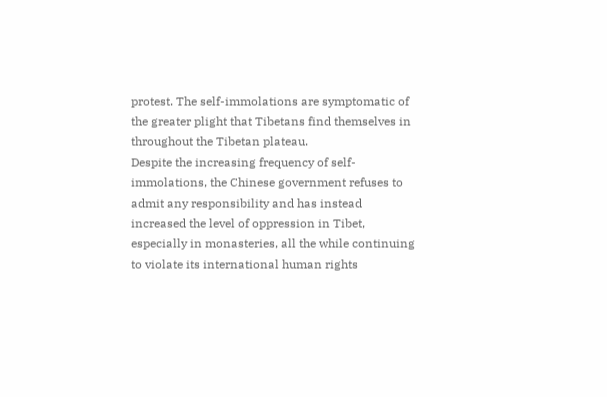protest. The self-immolations are symptomatic of the greater plight that Tibetans find themselves in throughout the Tibetan plateau.
Despite the increasing frequency of self-immolations, the Chinese government refuses to admit any responsibility and has instead increased the level of oppression in Tibet, especially in monasteries, all the while continuing to violate its international human rights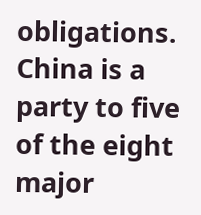obligations. China is a party to five of the eight major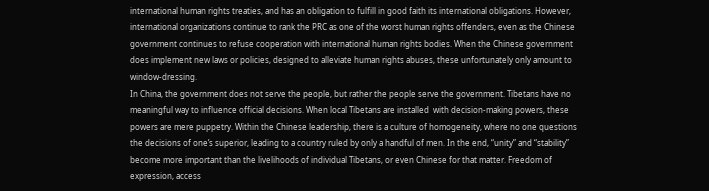international human rights treaties, and has an obligation to fulfill in good faith its international obligations. However, international organizations continue to rank the PRC as one of the worst human rights offenders, even as the Chinese government continues to refuse cooperation with international human rights bodies. When the Chinese government does implement new laws or policies, designed to alleviate human rights abuses, these unfortunately only amount to window-dressing.
In China, the government does not serve the people, but rather the people serve the government. Tibetans have no meaningful way to influence official decisions. When local Tibetans are installed  with decision-making powers, these powers are mere puppetry. Within the Chinese leadership, there is a culture of homogeneity, where no one questions the decisions of one’s superior, leading to a country ruled by only a handful of men. In the end, “unity” and “stability” become more important than the livelihoods of individual Tibetans, or even Chinese for that matter. Freedom of expression, access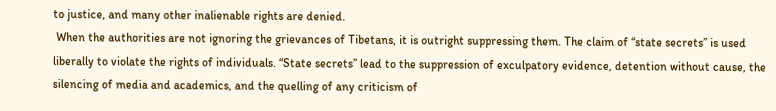to justice, and many other inalienable rights are denied.
 When the authorities are not ignoring the grievances of Tibetans, it is outright suppressing them. The claim of “state secrets” is used liberally to violate the rights of individuals. “State secrets” lead to the suppression of exculpatory evidence, detention without cause, the silencing of media and academics, and the quelling of any criticism of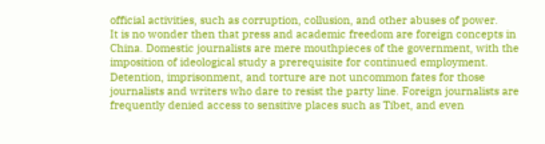official activities, such as corruption, collusion, and other abuses of power.
It is no wonder then that press and academic freedom are foreign concepts in China. Domestic journalists are mere mouthpieces of the government, with the imposition of ideological study a prerequisite for continued employment. Detention, imprisonment, and torture are not uncommon fates for those  journalists and writers who dare to resist the party line. Foreign journalists are frequently denied access to sensitive places such as Tibet, and even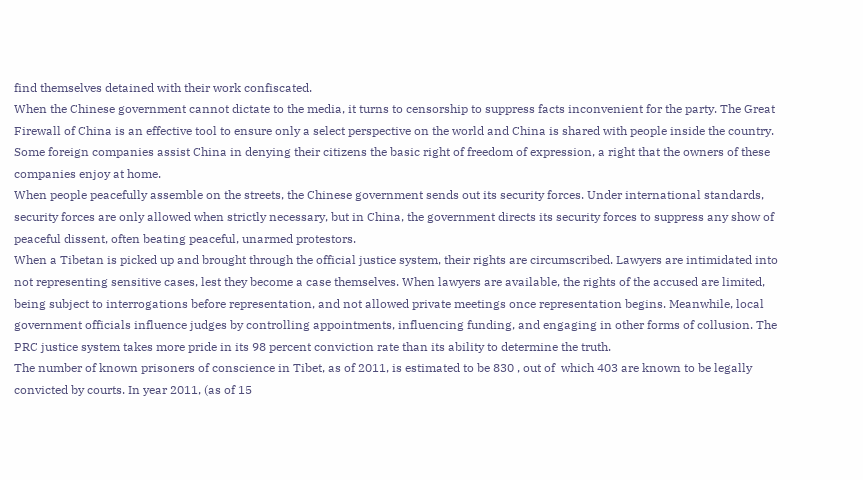find themselves detained with their work confiscated.
When the Chinese government cannot dictate to the media, it turns to censorship to suppress facts inconvenient for the party. The Great Firewall of China is an effective tool to ensure only a select perspective on the world and China is shared with people inside the country. Some foreign companies assist China in denying their citizens the basic right of freedom of expression, a right that the owners of these companies enjoy at home.
When people peacefully assemble on the streets, the Chinese government sends out its security forces. Under international standards, security forces are only allowed when strictly necessary, but in China, the government directs its security forces to suppress any show of peaceful dissent, often beating peaceful, unarmed protestors.
When a Tibetan is picked up and brought through the official justice system, their rights are circumscribed. Lawyers are intimidated into not representing sensitive cases, lest they become a case themselves. When lawyers are available, the rights of the accused are limited, being subject to interrogations before representation, and not allowed private meetings once representation begins. Meanwhile, local government officials influence judges by controlling appointments, influencing funding, and engaging in other forms of collusion. The PRC justice system takes more pride in its 98 percent conviction rate than its ability to determine the truth.
The number of known prisoners of conscience in Tibet, as of 2011, is estimated to be 830 , out of  which 403 are known to be legally convicted by courts. In year 2011, (as of 15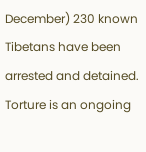December) 230 known Tibetans have been arrested and detained.
Torture is an ongoing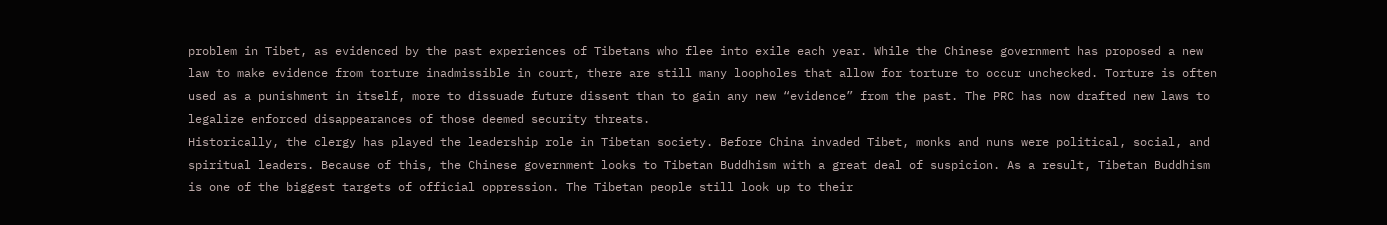problem in Tibet, as evidenced by the past experiences of Tibetans who flee into exile each year. While the Chinese government has proposed a new law to make evidence from torture inadmissible in court, there are still many loopholes that allow for torture to occur unchecked. Torture is often used as a punishment in itself, more to dissuade future dissent than to gain any new “evidence” from the past. The PRC has now drafted new laws to legalize enforced disappearances of those deemed security threats.
Historically, the clergy has played the leadership role in Tibetan society. Before China invaded Tibet, monks and nuns were political, social, and spiritual leaders. Because of this, the Chinese government looks to Tibetan Buddhism with a great deal of suspicion. As a result, Tibetan Buddhism is one of the biggest targets of official oppression. The Tibetan people still look up to their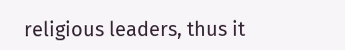religious leaders, thus it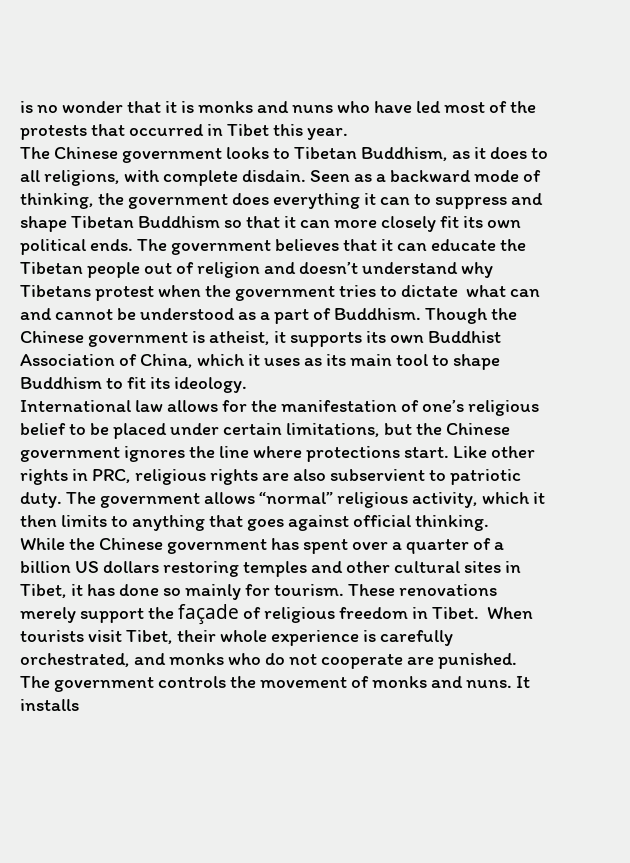is no wonder that it is monks and nuns who have led most of the protests that occurred in Tibet this year.
The Chinese government looks to Tibetan Buddhism, as it does to all religions, with complete disdain. Seen as a backward mode of thinking, the government does everything it can to suppress and shape Tibetan Buddhism so that it can more closely fit its own political ends. The government believes that it can educate the Tibetan people out of religion and doesn’t understand why Tibetans protest when the government tries to dictate  what can and cannot be understood as a part of Buddhism. Though the Chinese government is atheist, it supports its own Buddhist Association of China, which it uses as its main tool to shape Buddhism to fit its ideology.
International law allows for the manifestation of one’s religious belief to be placed under certain limitations, but the Chinese government ignores the line where protections start. Like other rights in PRC, religious rights are also subservient to patriotic duty. The government allows “normal” religious activity, which it then limits to anything that goes against official thinking.
While the Chinese government has spent over a quarter of a billion US dollars restoring temples and other cultural sites in Tibet, it has done so mainly for tourism. These renovations merely support the façade of religious freedom in Tibet.  When tourists visit Tibet, their whole experience is carefully orchestrated, and monks who do not cooperate are punished.
The government controls the movement of monks and nuns. It installs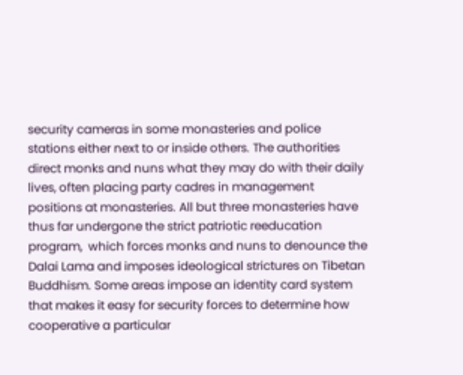security cameras in some monasteries and police stations either next to or inside others. The authorities direct monks and nuns what they may do with their daily lives, often placing party cadres in management positions at monasteries. All but three monasteries have thus far undergone the strict patriotic reeducation program,  which forces monks and nuns to denounce the Dalai Lama and imposes ideological strictures on Tibetan Buddhism. Some areas impose an identity card system that makes it easy for security forces to determine how cooperative a particular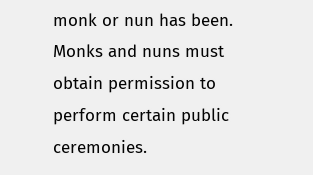monk or nun has been. Monks and nuns must obtain permission to perform certain public ceremonies.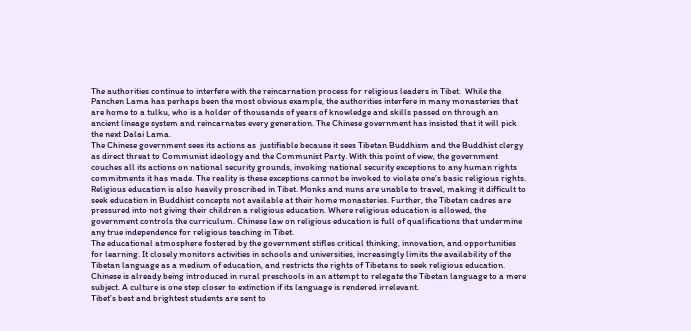The authorities continue to interfere with the reincarnation process for religious leaders in Tibet.  While the Panchen Lama has perhaps been the most obvious example, the authorities interfere in many monasteries that are home to a tulku, who is a holder of thousands of years of knowledge and skills passed on through an ancient lineage system and reincarnates every generation. The Chinese government has insisted that it will pick the next Dalai Lama.
The Chinese government sees its actions as  justifiable because it sees Tibetan Buddhism and the Buddhist clergy as direct threat to Communist ideology and the Communist Party. With this point of view, the government couches all its actions on national security grounds, invoking national security exceptions to any human rights commitments it has made. The reality is these exceptions cannot be invoked to violate one’s basic religious rights.
Religious education is also heavily proscribed in Tibet. Monks and nuns are unable to travel, making it difficult to seek education in Buddhist concepts not available at their home monasteries. Further, the Tibetan cadres are pressured into not giving their children a religious education. Where religious education is allowed, the government controls the curriculum. Chinese law on religious education is full of qualifications that undermine any true independence for religious teaching in Tibet.
The educational atmosphere fostered by the government stifles critical thinking, innovation, and opportunities for learning. It closely monitors activities in schools and universities, increasingly limits the availability of the Tibetan language as a medium of education, and restricts the rights of Tibetans to seek religious education. Chinese is already being introduced in rural preschools in an attempt to relegate the Tibetan language to a mere subject. A culture is one step closer to extinction if its language is rendered irrelevant.
Tibet’s best and brightest students are sent to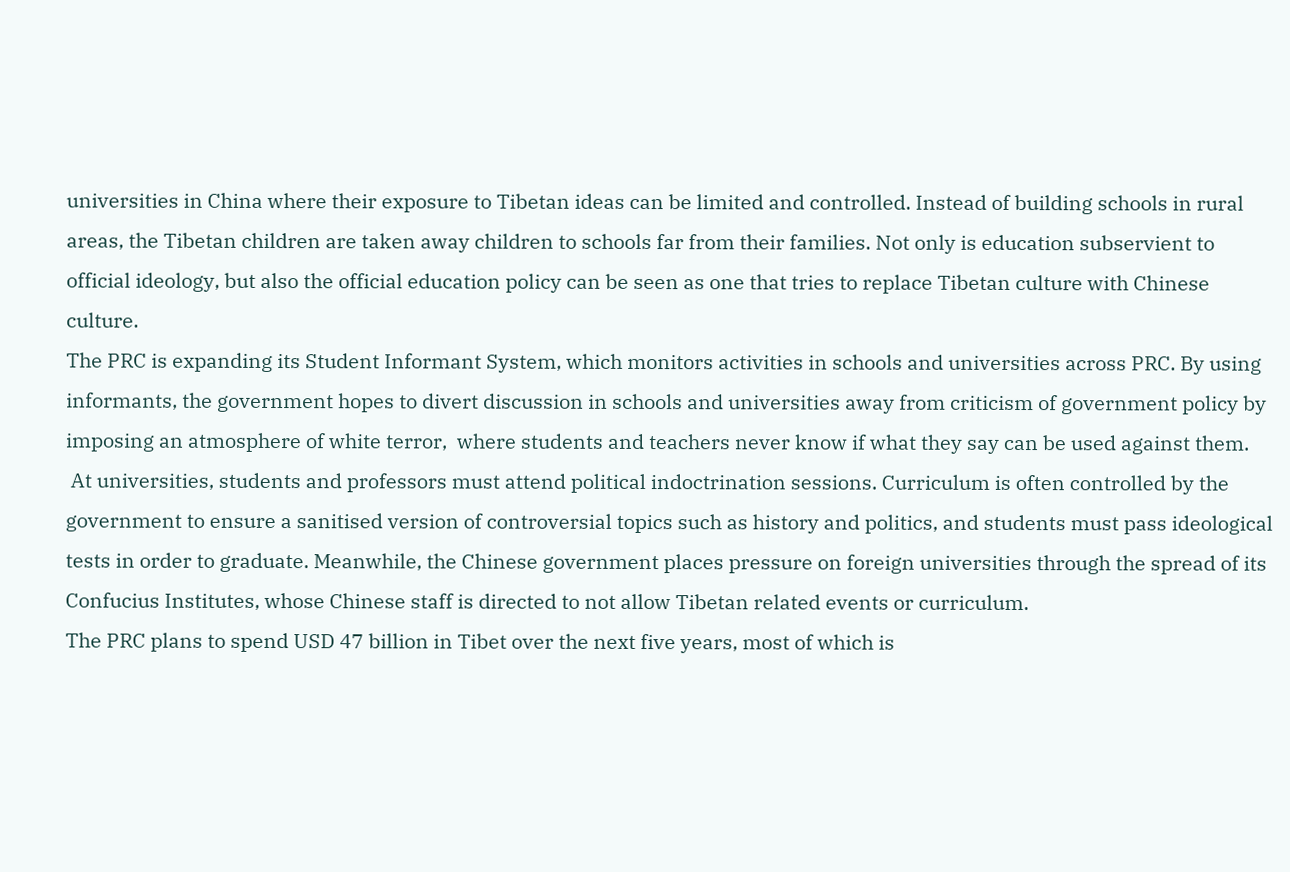universities in China where their exposure to Tibetan ideas can be limited and controlled. Instead of building schools in rural areas, the Tibetan children are taken away children to schools far from their families. Not only is education subservient to official ideology, but also the official education policy can be seen as one that tries to replace Tibetan culture with Chinese culture.
The PRC is expanding its Student Informant System, which monitors activities in schools and universities across PRC. By using informants, the government hopes to divert discussion in schools and universities away from criticism of government policy by imposing an atmosphere of white terror,  where students and teachers never know if what they say can be used against them.
 At universities, students and professors must attend political indoctrination sessions. Curriculum is often controlled by the government to ensure a sanitised version of controversial topics such as history and politics, and students must pass ideological tests in order to graduate. Meanwhile, the Chinese government places pressure on foreign universities through the spread of its Confucius Institutes, whose Chinese staff is directed to not allow Tibetan related events or curriculum.
The PRC plans to spend USD 47 billion in Tibet over the next five years, most of which is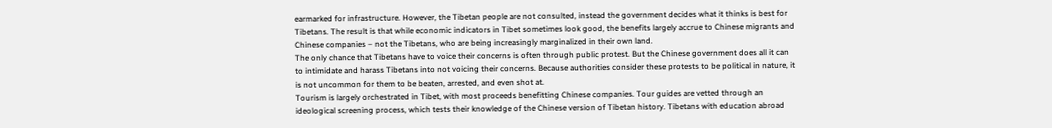earmarked for infrastructure. However, the Tibetan people are not consulted, instead the government decides what it thinks is best for Tibetans. The result is that while economic indicators in Tibet sometimes look good, the benefits largely accrue to Chinese migrants and Chinese companies – not the Tibetans, who are being increasingly marginalized in their own land.
The only chance that Tibetans have to voice their concerns is often through public protest. But the Chinese government does all it can to intimidate and harass Tibetans into not voicing their concerns. Because authorities consider these protests to be political in nature, it is not uncommon for them to be beaten, arrested, and even shot at.
Tourism is largely orchestrated in Tibet, with most proceeds benefitting Chinese companies. Tour guides are vetted through an ideological screening process, which tests their knowledge of the Chinese version of Tibetan history. Tibetans with education abroad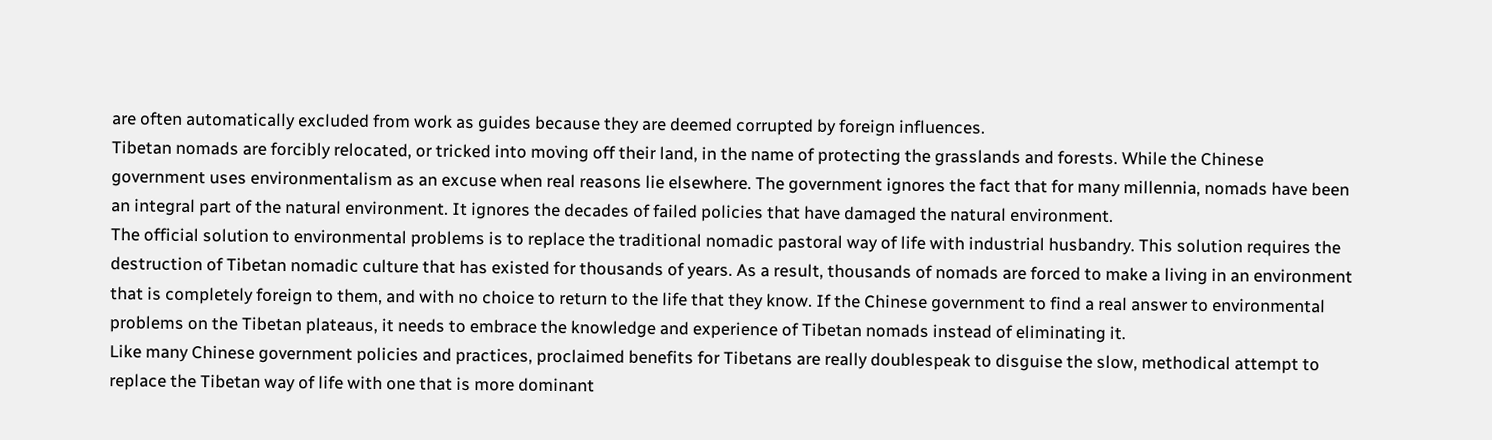are often automatically excluded from work as guides because they are deemed corrupted by foreign influences.
Tibetan nomads are forcibly relocated, or tricked into moving off their land, in the name of protecting the grasslands and forests. While the Chinese government uses environmentalism as an excuse when real reasons lie elsewhere. The government ignores the fact that for many millennia, nomads have been an integral part of the natural environment. It ignores the decades of failed policies that have damaged the natural environment.
The official solution to environmental problems is to replace the traditional nomadic pastoral way of life with industrial husbandry. This solution requires the destruction of Tibetan nomadic culture that has existed for thousands of years. As a result, thousands of nomads are forced to make a living in an environment that is completely foreign to them, and with no choice to return to the life that they know. If the Chinese government to find a real answer to environmental problems on the Tibetan plateaus, it needs to embrace the knowledge and experience of Tibetan nomads instead of eliminating it.
Like many Chinese government policies and practices, proclaimed benefits for Tibetans are really doublespeak to disguise the slow, methodical attempt to replace the Tibetan way of life with one that is more dominant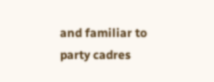and familiar to party cadres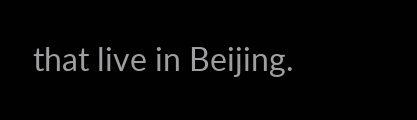that live in Beijing.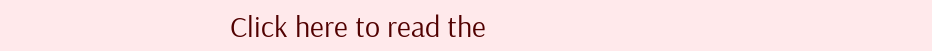Click here to read the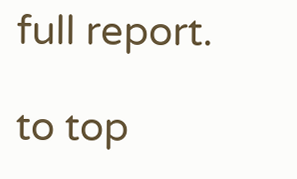full report.

to top